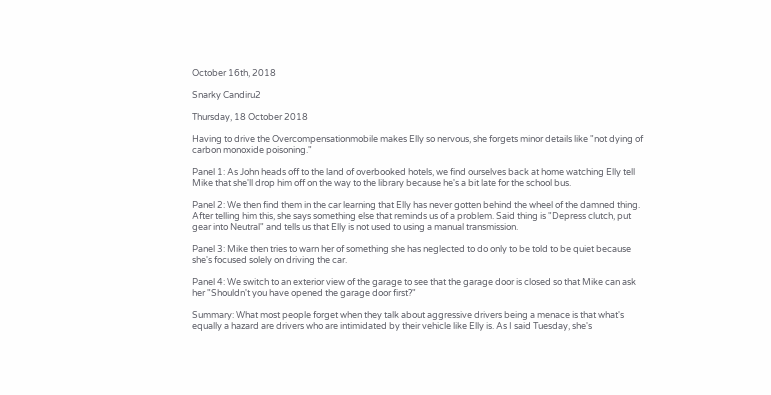October 16th, 2018

Snarky Candiru2

Thursday, 18 October 2018

Having to drive the Overcompensationmobile makes Elly so nervous, she forgets minor details like "not dying of carbon monoxide poisoning."

Panel 1: As John heads off to the land of overbooked hotels, we find ourselves back at home watching Elly tell Mike that she'll drop him off on the way to the library because he's a bit late for the school bus.

Panel 2: We then find them in the car learning that Elly has never gotten behind the wheel of the damned thing. After telling him this, she says something else that reminds us of a problem. Said thing is "Depress clutch, put gear into Neutral" and tells us that Elly is not used to using a manual transmission.

Panel 3: Mike then tries to warn her of something she has neglected to do only to be told to be quiet because she's focused solely on driving the car.

Panel 4: We switch to an exterior view of the garage to see that the garage door is closed so that Mike can ask her "Shouldn't you have opened the garage door first?"

Summary: What most people forget when they talk about aggressive drivers being a menace is that what's equally a hazard are drivers who are intimidated by their vehicle like Elly is. As I said Tuesday, she's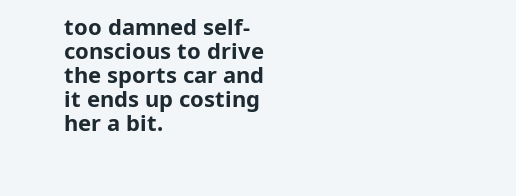too damned self-conscious to drive the sports car and it ends up costing her a bit.